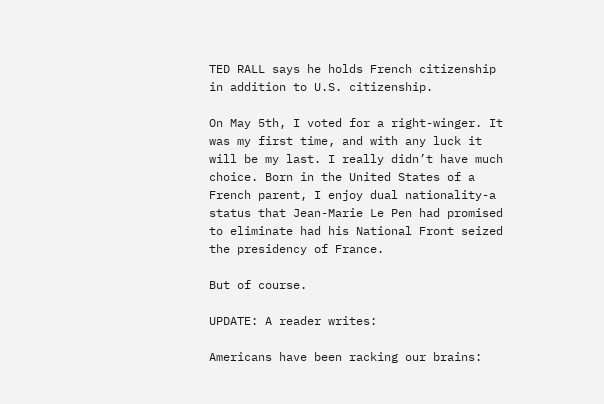TED RALL says he holds French citizenship in addition to U.S. citizenship.

On May 5th, I voted for a right-winger. It was my first time, and with any luck it will be my last. I really didn’t have much choice. Born in the United States of a French parent, I enjoy dual nationality-a status that Jean-Marie Le Pen had promised to eliminate had his National Front seized the presidency of France.

But of course.

UPDATE: A reader writes:

Americans have been racking our brains: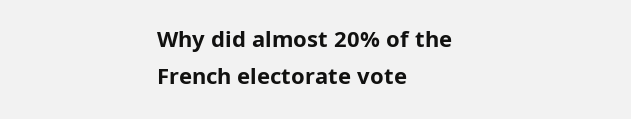Why did almost 20% of the French electorate vote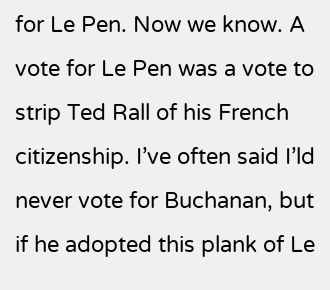for Le Pen. Now we know. A vote for Le Pen was a vote to strip Ted Rall of his French citizenship. I’ve often said I’ld never vote for Buchanan, but if he adopted this plank of Le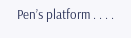Pen’s platform . . . .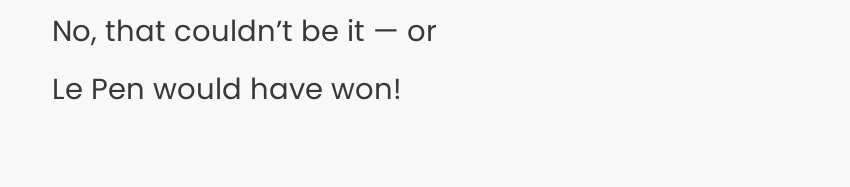No, that couldn’t be it — or Le Pen would have won!